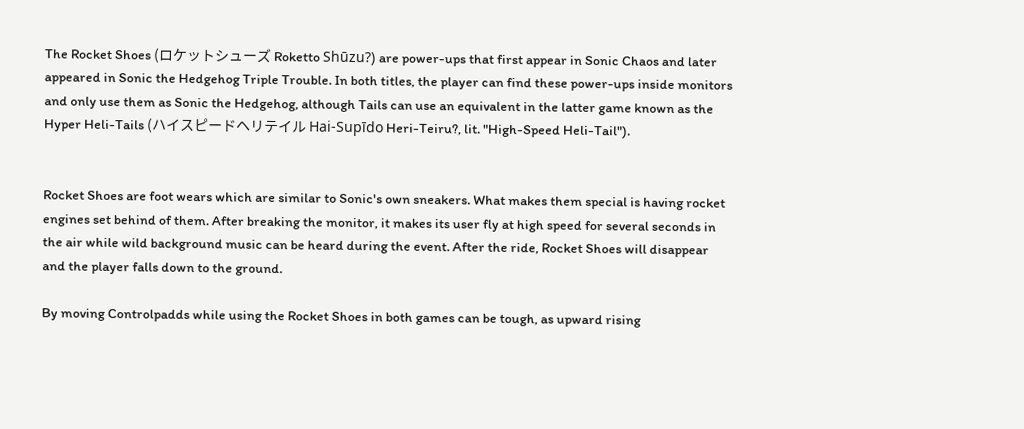The Rocket Shoes (ロケットシューズ Roketto Shūzu?) are power-ups that first appear in Sonic Chaos and later appeared in Sonic the Hedgehog Triple Trouble. In both titles, the player can find these power-ups inside monitors and only use them as Sonic the Hedgehog, although Tails can use an equivalent in the latter game known as the Hyper Heli-Tails (ハイスピードヘリテイル Hai-Supīdo Heri-Teiru?, lit. "High-Speed Heli-Tail").


Rocket Shoes are foot wears which are similar to Sonic's own sneakers. What makes them special is having rocket engines set behind of them. After breaking the monitor, it makes its user fly at high speed for several seconds in the air while wild background music can be heard during the event. After the ride, Rocket Shoes will disappear and the player falls down to the ground.

By moving Controlpadds while using the Rocket Shoes in both games can be tough, as upward rising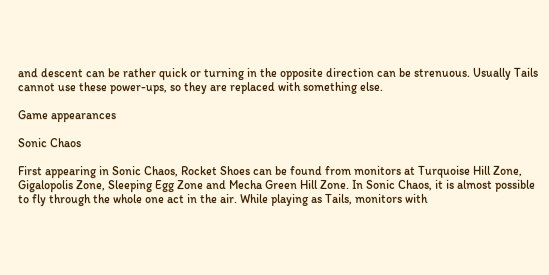and descent can be rather quick or turning in the opposite direction can be strenuous. Usually Tails cannot use these power-ups, so they are replaced with something else.

Game appearances

Sonic Chaos

First appearing in Sonic Chaos, Rocket Shoes can be found from monitors at Turquoise Hill Zone, Gigalopolis Zone, Sleeping Egg Zone and Mecha Green Hill Zone. In Sonic Chaos, it is almost possible to fly through the whole one act in the air. While playing as Tails, monitors with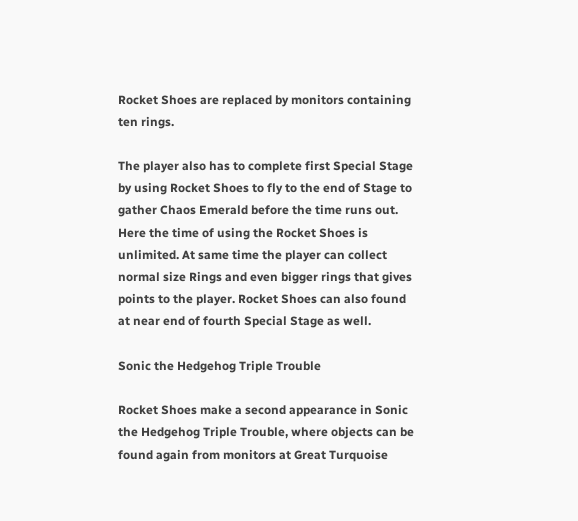Rocket Shoes are replaced by monitors containing ten rings.

The player also has to complete first Special Stage by using Rocket Shoes to fly to the end of Stage to gather Chaos Emerald before the time runs out. Here the time of using the Rocket Shoes is unlimited. At same time the player can collect normal size Rings and even bigger rings that gives points to the player. Rocket Shoes can also found at near end of fourth Special Stage as well.

Sonic the Hedgehog Triple Trouble

Rocket Shoes make a second appearance in Sonic the Hedgehog Triple Trouble, where objects can be found again from monitors at Great Turquoise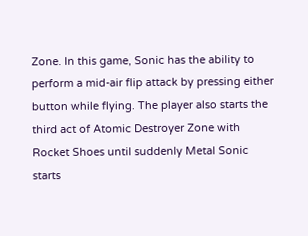Zone. In this game, Sonic has the ability to perform a mid-air flip attack by pressing either button while flying. The player also starts the third act of Atomic Destroyer Zone with Rocket Shoes until suddenly Metal Sonic starts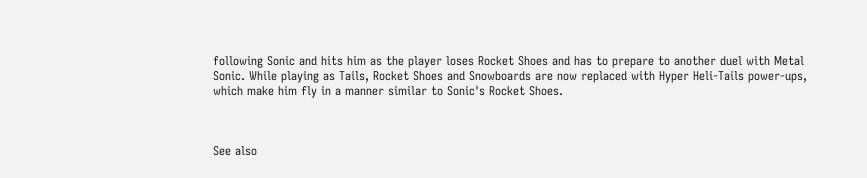following Sonic and hits him as the player loses Rocket Shoes and has to prepare to another duel with Metal Sonic. While playing as Tails, Rocket Shoes and Snowboards are now replaced with Hyper Heli-Tails power-ups, which make him fly in a manner similar to Sonic's Rocket Shoes.



See also